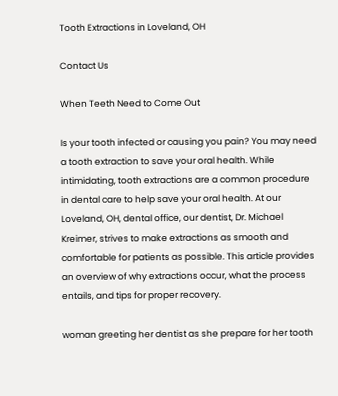Tooth Extractions in Loveland, OH

Contact Us

When Teeth Need to Come Out

Is your tooth infected or causing you pain? You may need a tooth extraction to save your oral health. While intimidating, tooth extractions are a common procedure in dental care to help save your oral health. At our Loveland, OH, dental office, our dentist, Dr. Michael Kreimer, strives to make extractions as smooth and comfortable for patients as possible. This article provides an overview of why extractions occur, what the process entails, and tips for proper recovery.

woman greeting her dentist as she prepare for her tooth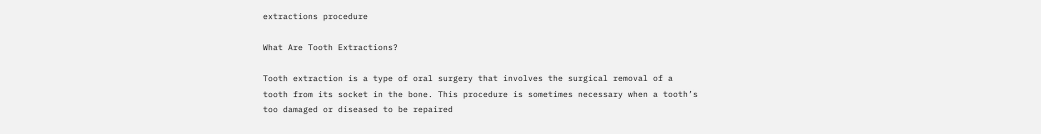extractions procedure

What Are Tooth Extractions?

Tooth extraction is a type of oral surgery that involves the surgical removal of a tooth from its socket in the bone. This procedure is sometimes necessary when a tooth’s too damaged or diseased to be repaired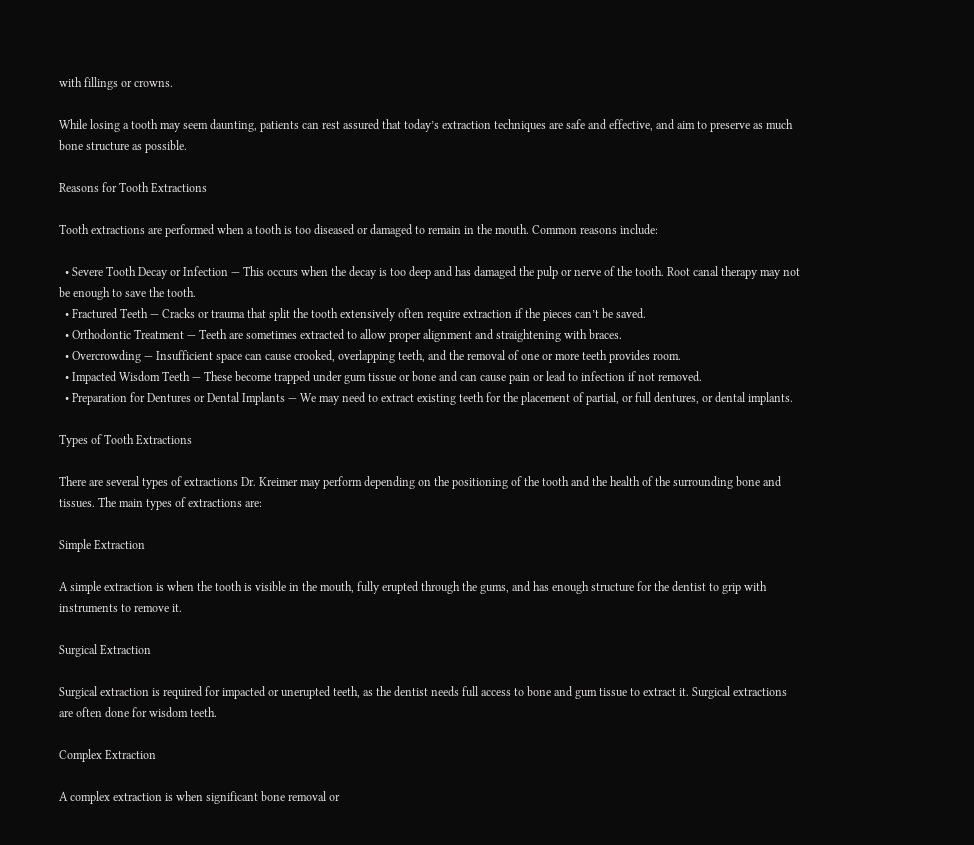with fillings or crowns.

While losing a tooth may seem daunting, patients can rest assured that today’s extraction techniques are safe and effective, and aim to preserve as much bone structure as possible.

Reasons for Tooth Extractions

Tooth extractions are performed when a tooth is too diseased or damaged to remain in the mouth. Common reasons include:

  • Severe Tooth Decay or Infection — This occurs when the decay is too deep and has damaged the pulp or nerve of the tooth. Root canal therapy may not be enough to save the tooth.
  • Fractured Teeth — Cracks or trauma that split the tooth extensively often require extraction if the pieces can’t be saved.
  • Orthodontic Treatment — Teeth are sometimes extracted to allow proper alignment and straightening with braces.
  • Overcrowding — Insufficient space can cause crooked, overlapping teeth, and the removal of one or more teeth provides room.
  • Impacted Wisdom Teeth — These become trapped under gum tissue or bone and can cause pain or lead to infection if not removed.
  • Preparation for Dentures or Dental Implants — We may need to extract existing teeth for the placement of partial, or full dentures, or dental implants.

Types of Tooth Extractions

There are several types of extractions Dr. Kreimer may perform depending on the positioning of the tooth and the health of the surrounding bone and tissues. The main types of extractions are:

Simple Extraction

A simple extraction is when the tooth is visible in the mouth, fully erupted through the gums, and has enough structure for the dentist to grip with instruments to remove it.

Surgical Extraction

Surgical extraction is required for impacted or unerupted teeth, as the dentist needs full access to bone and gum tissue to extract it. Surgical extractions are often done for wisdom teeth.

Complex Extraction

A complex extraction is when significant bone removal or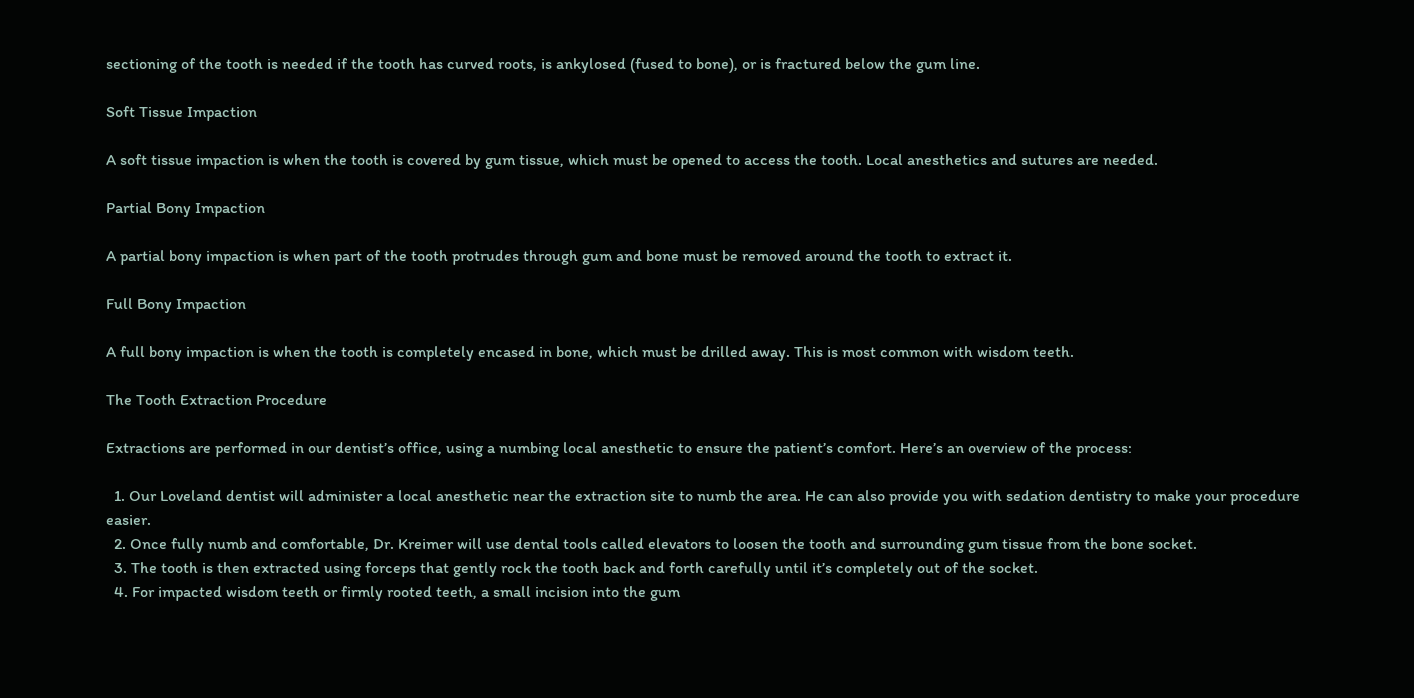sectioning of the tooth is needed if the tooth has curved roots, is ankylosed (fused to bone), or is fractured below the gum line.

Soft Tissue Impaction

A soft tissue impaction is when the tooth is covered by gum tissue, which must be opened to access the tooth. Local anesthetics and sutures are needed.

Partial Bony Impaction

A partial bony impaction is when part of the tooth protrudes through gum and bone must be removed around the tooth to extract it.

Full Bony Impaction

A full bony impaction is when the tooth is completely encased in bone, which must be drilled away. This is most common with wisdom teeth.

The Tooth Extraction Procedure

Extractions are performed in our dentist’s office, using a numbing local anesthetic to ensure the patient’s comfort. Here’s an overview of the process:

  1. Our Loveland dentist will administer a local anesthetic near the extraction site to numb the area. He can also provide you with sedation dentistry to make your procedure easier.
  2. Once fully numb and comfortable, Dr. Kreimer will use dental tools called elevators to loosen the tooth and surrounding gum tissue from the bone socket.
  3. The tooth is then extracted using forceps that gently rock the tooth back and forth carefully until it’s completely out of the socket.
  4. For impacted wisdom teeth or firmly rooted teeth, a small incision into the gum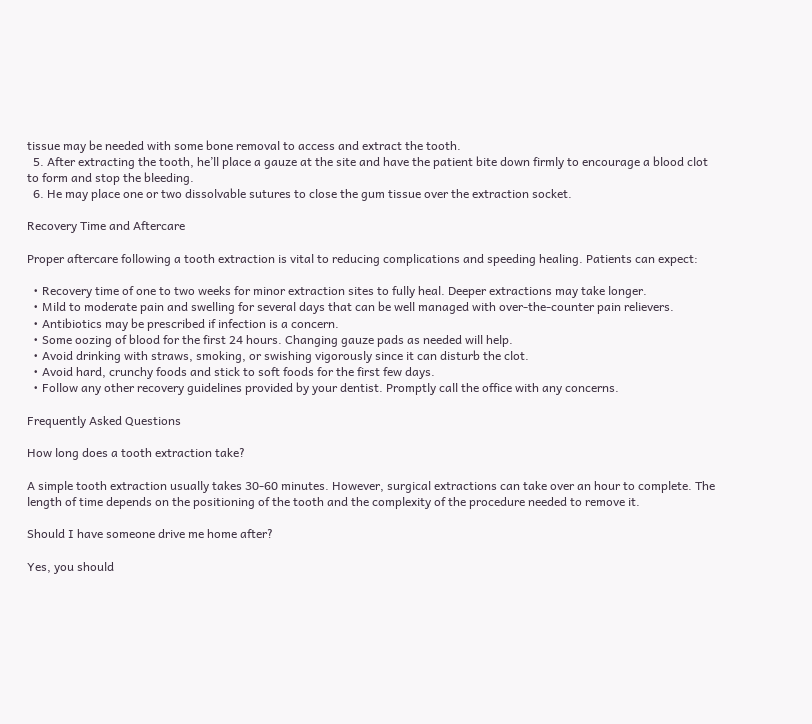tissue may be needed with some bone removal to access and extract the tooth.
  5. After extracting the tooth, he’ll place a gauze at the site and have the patient bite down firmly to encourage a blood clot to form and stop the bleeding.
  6. He may place one or two dissolvable sutures to close the gum tissue over the extraction socket.

Recovery Time and Aftercare

Proper aftercare following a tooth extraction is vital to reducing complications and speeding healing. Patients can expect:

  • Recovery time of one to two weeks for minor extraction sites to fully heal. Deeper extractions may take longer.
  • Mild to moderate pain and swelling for several days that can be well managed with over-the-counter pain relievers.
  • Antibiotics may be prescribed if infection is a concern.
  • Some oozing of blood for the first 24 hours. Changing gauze pads as needed will help.
  • Avoid drinking with straws, smoking, or swishing vigorously since it can disturb the clot.
  • Avoid hard, crunchy foods and stick to soft foods for the first few days.
  • Follow any other recovery guidelines provided by your dentist. Promptly call the office with any concerns.

Frequently Asked Questions

How long does a tooth extraction take?

A simple tooth extraction usually takes 30-60 minutes. However, surgical extractions can take over an hour to complete. The length of time depends on the positioning of the tooth and the complexity of the procedure needed to remove it.

Should I have someone drive me home after?

Yes, you should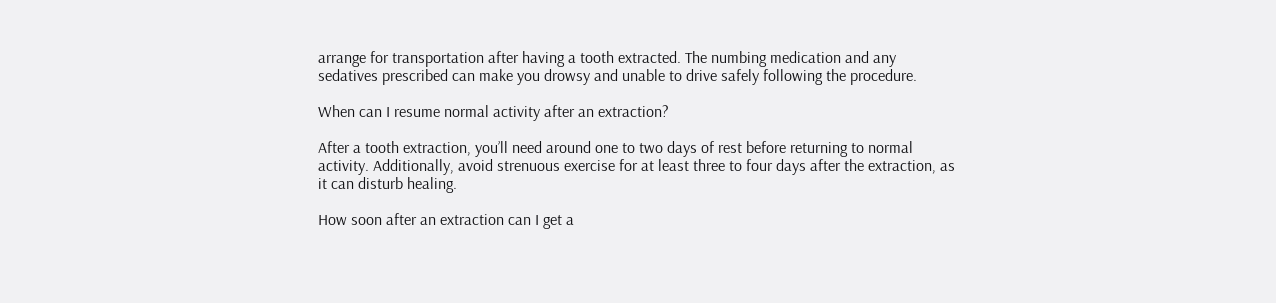arrange for transportation after having a tooth extracted. The numbing medication and any sedatives prescribed can make you drowsy and unable to drive safely following the procedure.

When can I resume normal activity after an extraction?

After a tooth extraction, you’ll need around one to two days of rest before returning to normal activity. Additionally, avoid strenuous exercise for at least three to four days after the extraction, as it can disturb healing.

How soon after an extraction can I get a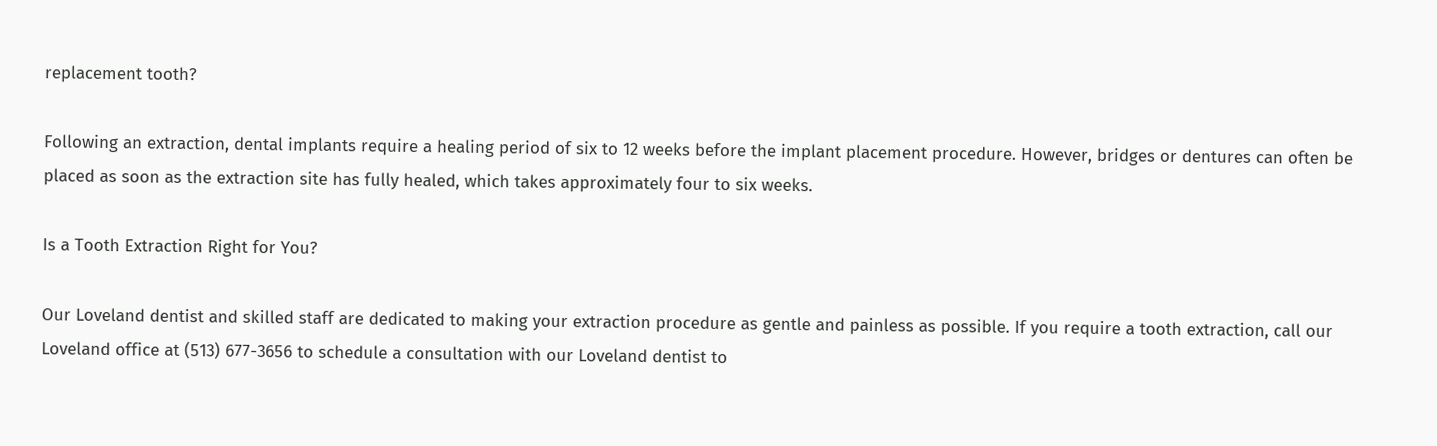replacement tooth?

Following an extraction, dental implants require a healing period of six to 12 weeks before the implant placement procedure. However, bridges or dentures can often be placed as soon as the extraction site has fully healed, which takes approximately four to six weeks.

Is a Tooth Extraction Right for You?

Our Loveland dentist and skilled staff are dedicated to making your extraction procedure as gentle and painless as possible. If you require a tooth extraction, call our Loveland office at (513) 677-3656 to schedule a consultation with our Loveland dentist to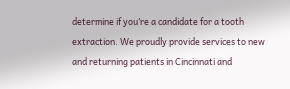determine if you’re a candidate for a tooth extraction. We proudly provide services to new and returning patients in Cincinnati and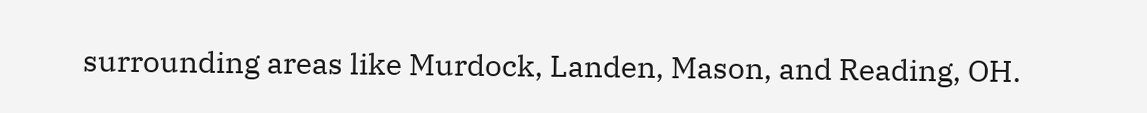surrounding areas like Murdock, Landen, Mason, and Reading, OH.